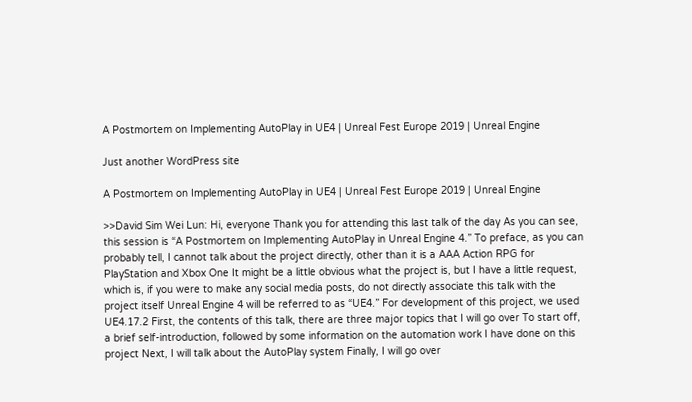A Postmortem on Implementing AutoPlay in UE4 | Unreal Fest Europe 2019 | Unreal Engine

Just another WordPress site

A Postmortem on Implementing AutoPlay in UE4 | Unreal Fest Europe 2019 | Unreal Engine

>>David Sim Wei Lun: Hi, everyone Thank you for attending this last talk of the day As you can see, this session is “A Postmortem on Implementing AutoPlay in Unreal Engine 4.” To preface, as you can probably tell, I cannot talk about the project directly, other than it is a AAA Action RPG for PlayStation and Xbox One It might be a little obvious what the project is, but I have a little request, which is, if you were to make any social media posts, do not directly associate this talk with the project itself Unreal Engine 4 will be referred to as “UE4.” For development of this project, we used UE4.17.2 First, the contents of this talk, there are three major topics that I will go over To start off, a brief self-introduction, followed by some information on the automation work I have done on this project Next, I will talk about the AutoPlay system Finally, I will go over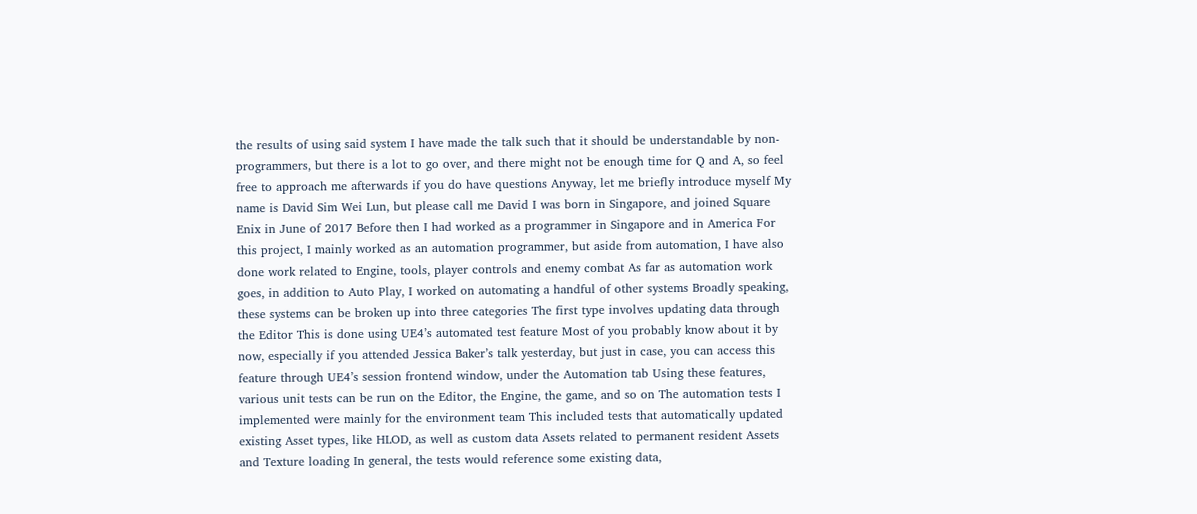the results of using said system I have made the talk such that it should be understandable by non-programmers, but there is a lot to go over, and there might not be enough time for Q and A, so feel free to approach me afterwards if you do have questions Anyway, let me briefly introduce myself My name is David Sim Wei Lun, but please call me David I was born in Singapore, and joined Square Enix in June of 2017 Before then I had worked as a programmer in Singapore and in America For this project, I mainly worked as an automation programmer, but aside from automation, I have also done work related to Engine, tools, player controls and enemy combat As far as automation work goes, in addition to Auto Play, I worked on automating a handful of other systems Broadly speaking, these systems can be broken up into three categories The first type involves updating data through the Editor This is done using UE4’s automated test feature Most of you probably know about it by now, especially if you attended Jessica Baker’s talk yesterday, but just in case, you can access this feature through UE4’s session frontend window, under the Automation tab Using these features, various unit tests can be run on the Editor, the Engine, the game, and so on The automation tests I implemented were mainly for the environment team This included tests that automatically updated existing Asset types, like HLOD, as well as custom data Assets related to permanent resident Assets and Texture loading In general, the tests would reference some existing data,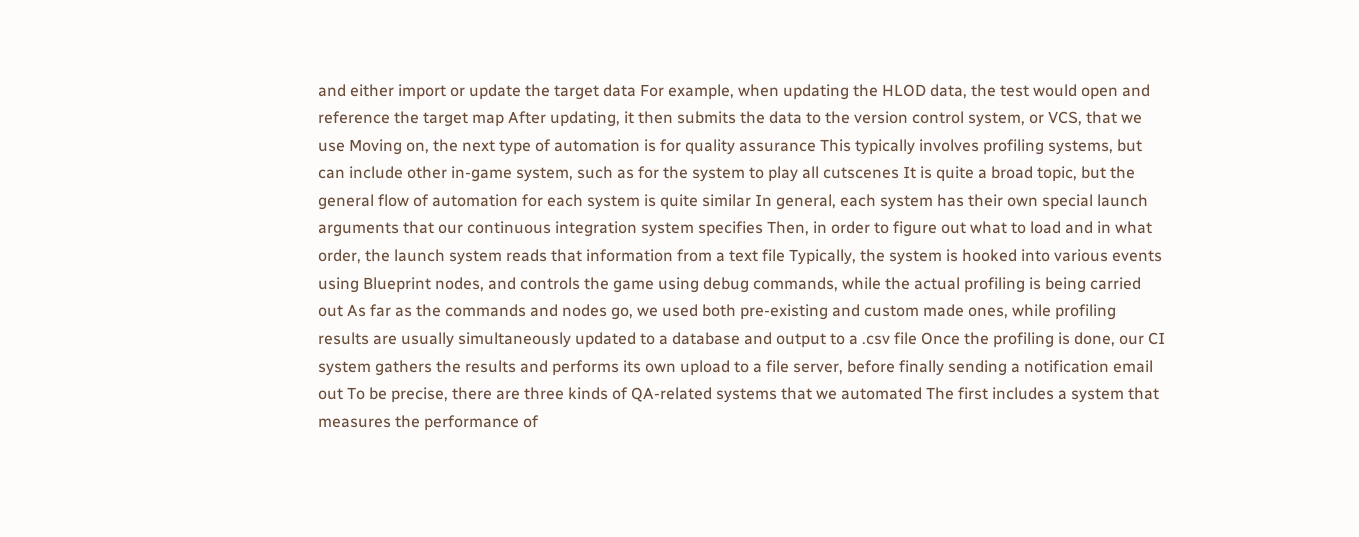and either import or update the target data For example, when updating the HLOD data, the test would open and reference the target map After updating, it then submits the data to the version control system, or VCS, that we use Moving on, the next type of automation is for quality assurance This typically involves profiling systems, but can include other in-game system, such as for the system to play all cutscenes It is quite a broad topic, but the general flow of automation for each system is quite similar In general, each system has their own special launch arguments that our continuous integration system specifies Then, in order to figure out what to load and in what order, the launch system reads that information from a text file Typically, the system is hooked into various events using Blueprint nodes, and controls the game using debug commands, while the actual profiling is being carried out As far as the commands and nodes go, we used both pre-existing and custom made ones, while profiling results are usually simultaneously updated to a database and output to a .csv file Once the profiling is done, our CI system gathers the results and performs its own upload to a file server, before finally sending a notification email out To be precise, there are three kinds of QA-related systems that we automated The first includes a system that measures the performance of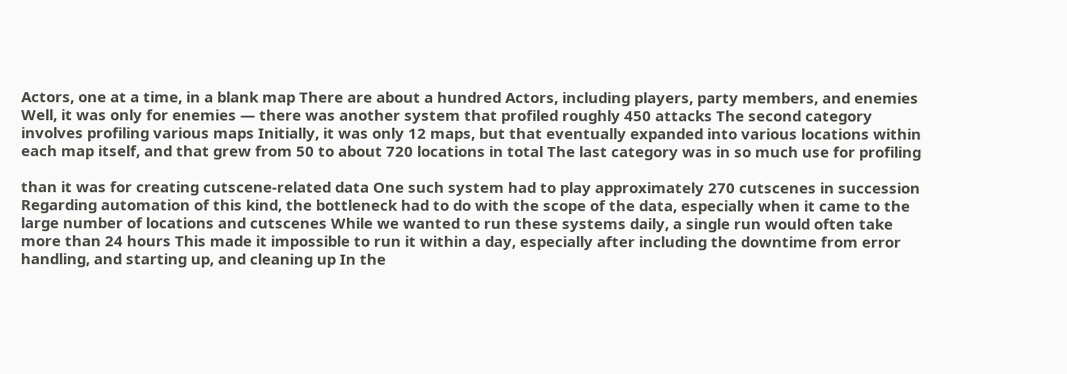Actors, one at a time, in a blank map There are about a hundred Actors, including players, party members, and enemies Well, it was only for enemies — there was another system that profiled roughly 450 attacks The second category involves profiling various maps Initially, it was only 12 maps, but that eventually expanded into various locations within each map itself, and that grew from 50 to about 720 locations in total The last category was in so much use for profiling

than it was for creating cutscene-related data One such system had to play approximately 270 cutscenes in succession Regarding automation of this kind, the bottleneck had to do with the scope of the data, especially when it came to the large number of locations and cutscenes While we wanted to run these systems daily, a single run would often take more than 24 hours This made it impossible to run it within a day, especially after including the downtime from error handling, and starting up, and cleaning up In the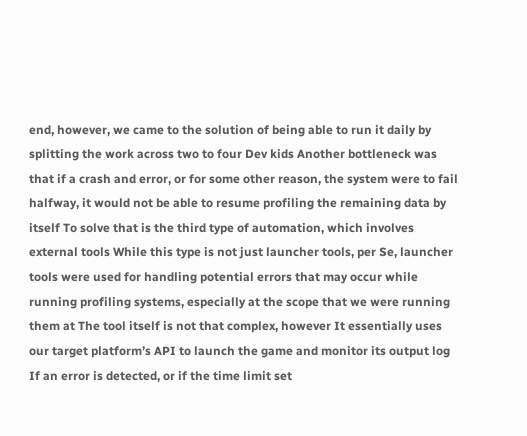end, however, we came to the solution of being able to run it daily by splitting the work across two to four Dev kids Another bottleneck was that if a crash and error, or for some other reason, the system were to fail halfway, it would not be able to resume profiling the remaining data by itself To solve that is the third type of automation, which involves external tools While this type is not just launcher tools, per Se, launcher tools were used for handling potential errors that may occur while running profiling systems, especially at the scope that we were running them at The tool itself is not that complex, however It essentially uses our target platform’s API to launch the game and monitor its output log If an error is detected, or if the time limit set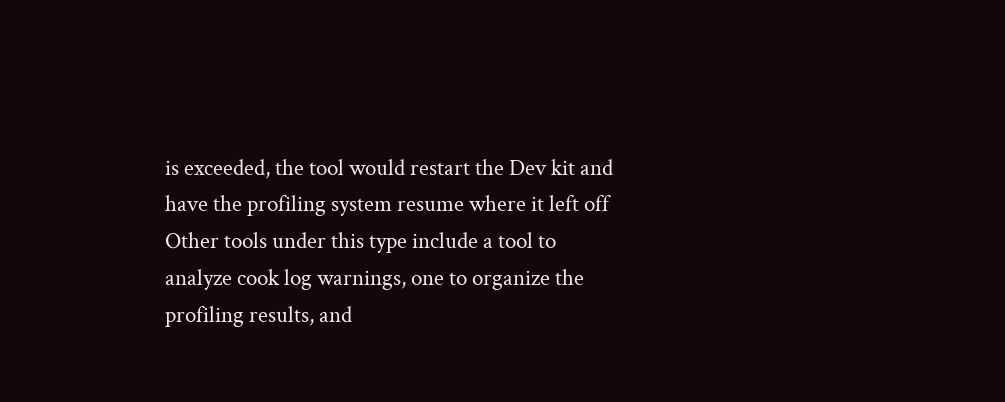is exceeded, the tool would restart the Dev kit and have the profiling system resume where it left off Other tools under this type include a tool to analyze cook log warnings, one to organize the profiling results, and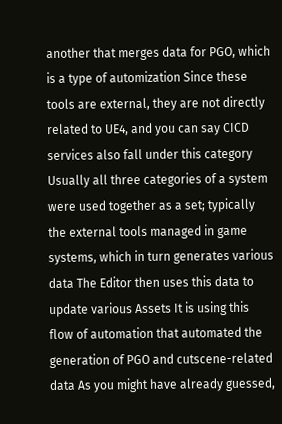another that merges data for PGO, which is a type of automization Since these tools are external, they are not directly related to UE4, and you can say CICD services also fall under this category Usually all three categories of a system were used together as a set; typically the external tools managed in game systems, which in turn generates various data The Editor then uses this data to update various Assets It is using this flow of automation that automated the generation of PGO and cutscene-related data As you might have already guessed,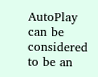AutoPlay can be considered to be an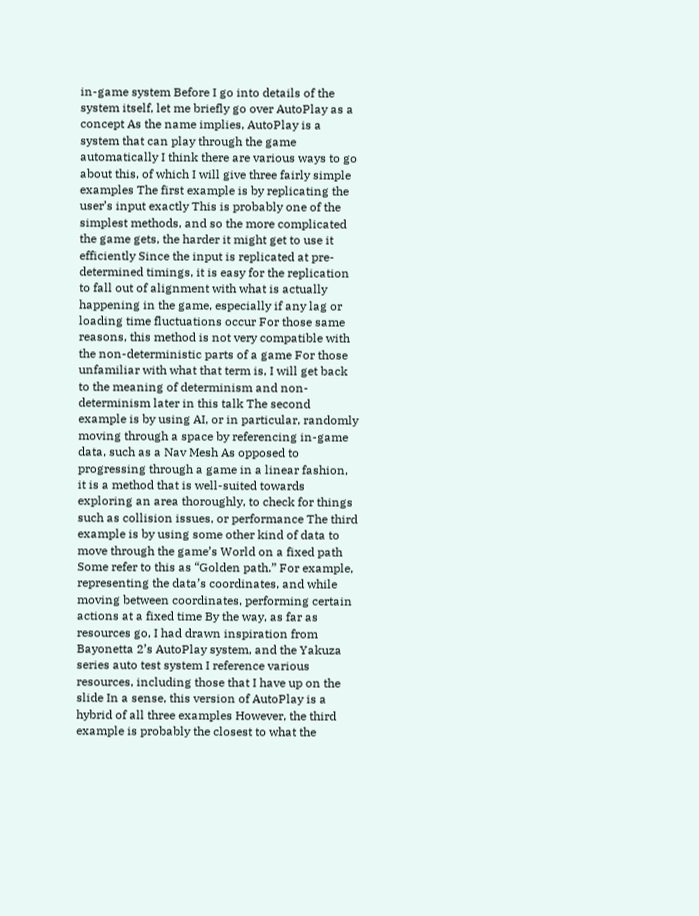in-game system Before I go into details of the system itself, let me briefly go over AutoPlay as a concept As the name implies, AutoPlay is a system that can play through the game automatically I think there are various ways to go about this, of which I will give three fairly simple examples The first example is by replicating the user’s input exactly This is probably one of the simplest methods, and so the more complicated the game gets, the harder it might get to use it efficiently Since the input is replicated at pre-determined timings, it is easy for the replication to fall out of alignment with what is actually happening in the game, especially if any lag or loading time fluctuations occur For those same reasons, this method is not very compatible with the non-deterministic parts of a game For those unfamiliar with what that term is, I will get back to the meaning of determinism and non-determinism later in this talk The second example is by using AI, or in particular, randomly moving through a space by referencing in-game data, such as a Nav Mesh As opposed to progressing through a game in a linear fashion, it is a method that is well-suited towards exploring an area thoroughly, to check for things such as collision issues, or performance The third example is by using some other kind of data to move through the game’s World on a fixed path Some refer to this as “Golden path.” For example, representing the data’s coordinates, and while moving between coordinates, performing certain actions at a fixed time By the way, as far as resources go, I had drawn inspiration from Bayonetta 2’s AutoPlay system, and the Yakuza series auto test system I reference various resources, including those that I have up on the slide In a sense, this version of AutoPlay is a hybrid of all three examples However, the third example is probably the closest to what the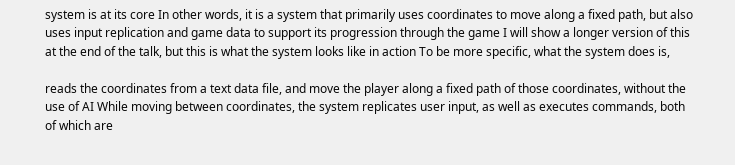system is at its core In other words, it is a system that primarily uses coordinates to move along a fixed path, but also uses input replication and game data to support its progression through the game I will show a longer version of this at the end of the talk, but this is what the system looks like in action To be more specific, what the system does is,

reads the coordinates from a text data file, and move the player along a fixed path of those coordinates, without the use of AI While moving between coordinates, the system replicates user input, as well as executes commands, both of which are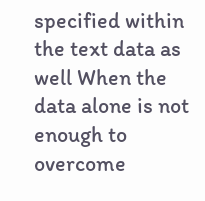specified within the text data as well When the data alone is not enough to overcome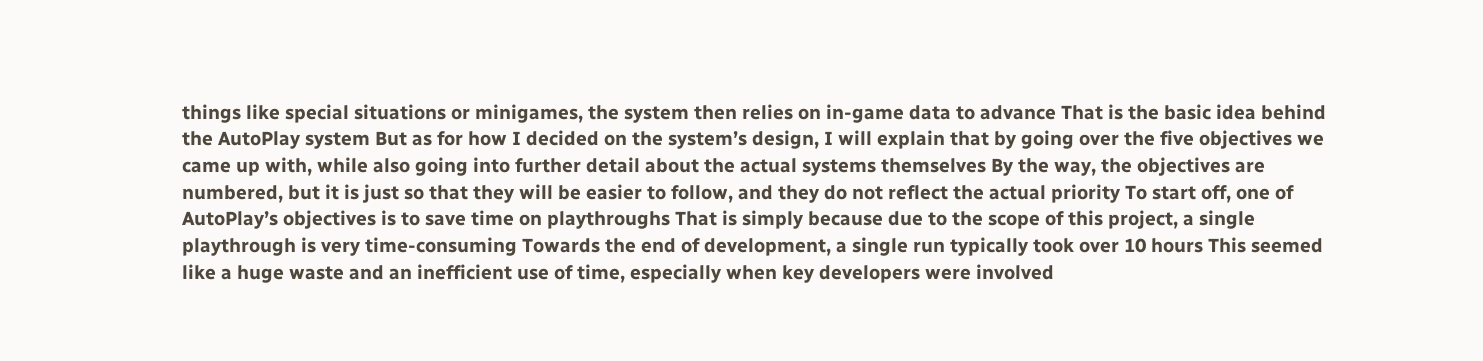things like special situations or minigames, the system then relies on in-game data to advance That is the basic idea behind the AutoPlay system But as for how I decided on the system’s design, I will explain that by going over the five objectives we came up with, while also going into further detail about the actual systems themselves By the way, the objectives are numbered, but it is just so that they will be easier to follow, and they do not reflect the actual priority To start off, one of AutoPlay’s objectives is to save time on playthroughs That is simply because due to the scope of this project, a single playthrough is very time-consuming Towards the end of development, a single run typically took over 10 hours This seemed like a huge waste and an inefficient use of time, especially when key developers were involved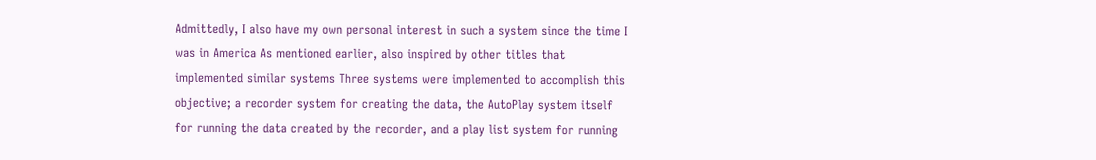Admittedly, I also have my own personal interest in such a system since the time I was in America As mentioned earlier, also inspired by other titles that implemented similar systems Three systems were implemented to accomplish this objective; a recorder system for creating the data, the AutoPlay system itself for running the data created by the recorder, and a play list system for running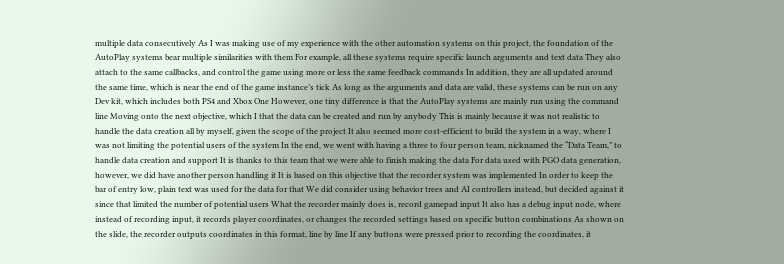multiple data consecutively As I was making use of my experience with the other automation systems on this project, the foundation of the AutoPlay systems bear multiple similarities with them For example, all these systems require specific launch arguments and text data They also attach to the same callbacks, and control the game using more or less the same feedback commands In addition, they are all updated around the same time, which is near the end of the game instance’s tick As long as the arguments and data are valid, these systems can be run on any Dev kit, which includes both PS4 and Xbox One However, one tiny difference is that the AutoPlay systems are mainly run using the command line Moving onto the next objective, which I that the data can be created and run by anybody This is mainly because it was not realistic to handle the data creation all by myself, given the scope of the project It also seemed more cost-efficient to build the system in a way, where I was not limiting the potential users of the system In the end, we went with having a three to four person team, nicknamed the “Data Team,” to handle data creation and support It is thanks to this team that we were able to finish making the data For data used with PGO data generation, however, we did have another person handling it It is based on this objective that the recorder system was implemented In order to keep the bar of entry low, plain text was used for the data for that We did consider using behavior trees and AI controllers instead, but decided against it since that limited the number of potential users What the recorder mainly does is, record gamepad input It also has a debug input node, where instead of recording input, it records player coordinates, or changes the recorded settings based on specific button combinations As shown on the slide, the recorder outputs coordinates in this format, line by line If any buttons were pressed prior to recording the coordinates, it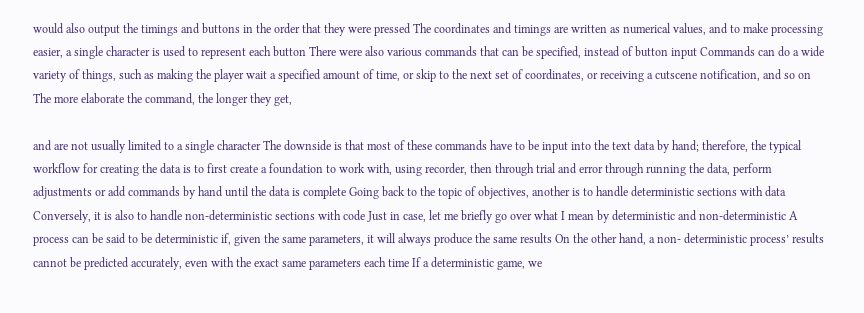would also output the timings and buttons in the order that they were pressed The coordinates and timings are written as numerical values, and to make processing easier, a single character is used to represent each button There were also various commands that can be specified, instead of button input Commands can do a wide variety of things, such as making the player wait a specified amount of time, or skip to the next set of coordinates, or receiving a cutscene notification, and so on The more elaborate the command, the longer they get,

and are not usually limited to a single character The downside is that most of these commands have to be input into the text data by hand; therefore, the typical workflow for creating the data is to first create a foundation to work with, using recorder, then through trial and error through running the data, perform adjustments or add commands by hand until the data is complete Going back to the topic of objectives, another is to handle deterministic sections with data Conversely, it is also to handle non-deterministic sections with code Just in case, let me briefly go over what I mean by deterministic and non-deterministic A process can be said to be deterministic if, given the same parameters, it will always produce the same results On the other hand, a non- deterministic process’ results cannot be predicted accurately, even with the exact same parameters each time If a deterministic game, we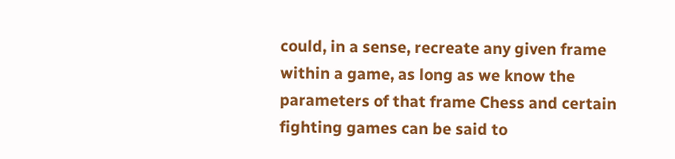could, in a sense, recreate any given frame within a game, as long as we know the parameters of that frame Chess and certain fighting games can be said to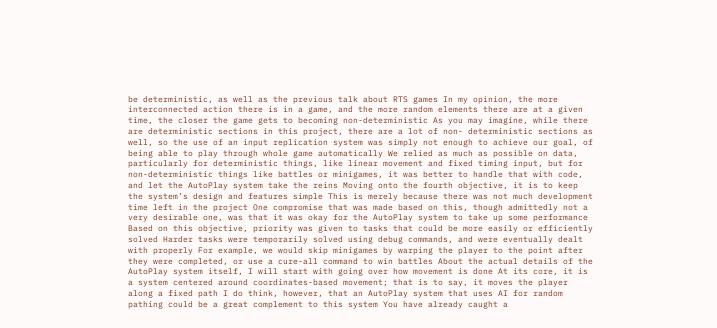be deterministic, as well as the previous talk about RTS games In my opinion, the more interconnected action there is in a game, and the more random elements there are at a given time, the closer the game gets to becoming non-deterministic As you may imagine, while there are deterministic sections in this project, there are a lot of non- deterministic sections as well, so the use of an input replication system was simply not enough to achieve our goal, of being able to play through whole game automatically We relied as much as possible on data, particularly for deterministic things, like linear movement and fixed timing input, but for non-deterministic things like battles or minigames, it was better to handle that with code, and let the AutoPlay system take the reins Moving onto the fourth objective, it is to keep the system’s design and features simple This is merely because there was not much development time left in the project One compromise that was made based on this, though admittedly not a very desirable one, was that it was okay for the AutoPlay system to take up some performance Based on this objective, priority was given to tasks that could be more easily or efficiently solved Harder tasks were temporarily solved using debug commands, and were eventually dealt with properly For example, we would skip minigames by warping the player to the point after they were completed, or use a cure-all command to win battles About the actual details of the AutoPlay system itself, I will start with going over how movement is done At its core, it is a system centered around coordinates-based movement; that is to say, it moves the player along a fixed path I do think, however, that an AutoPlay system that uses AI for random pathing could be a great complement to this system You have already caught a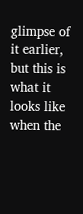glimpse of it earlier, but this is what it looks like when the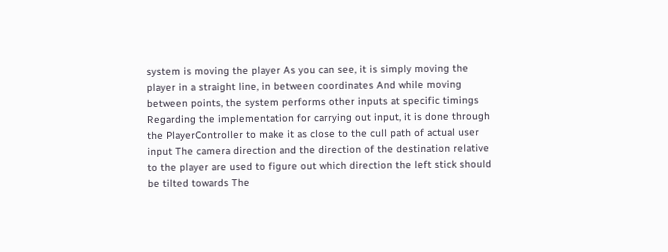system is moving the player As you can see, it is simply moving the player in a straight line, in between coordinates And while moving between points, the system performs other inputs at specific timings Regarding the implementation for carrying out input, it is done through the PlayerController to make it as close to the cull path of actual user input The camera direction and the direction of the destination relative to the player are used to figure out which direction the left stick should be tilted towards The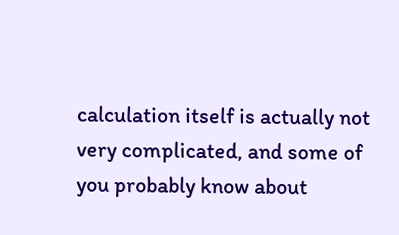calculation itself is actually not very complicated, and some of you probably know about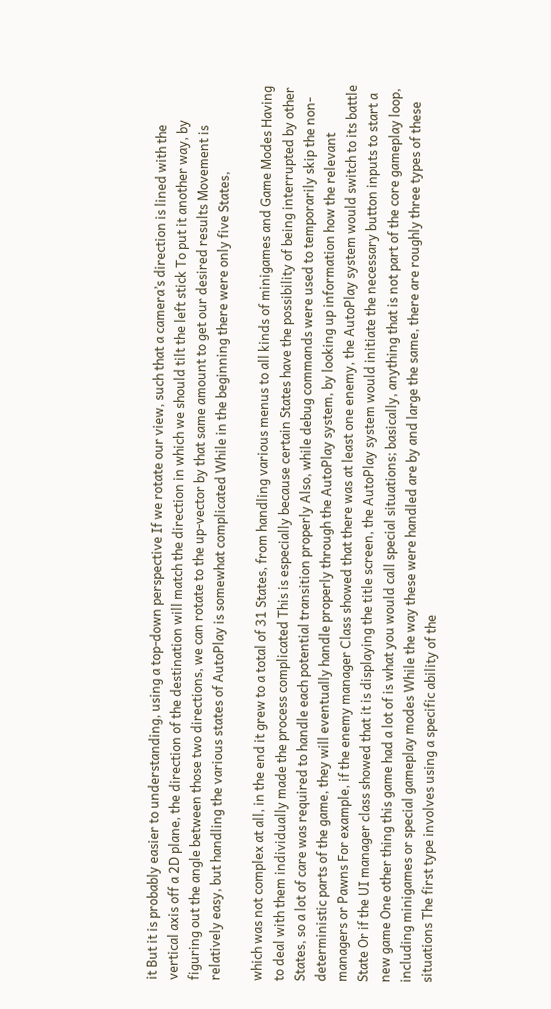it But it is probably easier to understanding, using a top-down perspective If we rotate our view, such that a camera’s direction is lined with the vertical axis off a 2D plane, the direction of the destination will match the direction in which we should tilt the left stick To put it another way, by figuring out the angle between those two directions, we can rotate to the up-vector by that same amount to get our desired results Movement is relatively easy, but handling the various states of AutoPlay is somewhat complicated While in the beginning there were only five States,

which was not complex at all, in the end it grew to a total of 31 States, from handling various menus to all kinds of minigames and Game Modes Having to deal with them individually made the process complicated This is especially because certain States have the possibility of being interrupted by other States, so a lot of care was required to handle each potential transition properly Also, while debug commands were used to temporarily skip the non-deterministic parts of the game, they will eventually handle properly through the AutoPlay system, by looking up information how the relevant managers or Pawns For example, if the enemy manager Class showed that there was at least one enemy, the AutoPlay system would switch to its battle State Or if the UI manager class showed that it is displaying the title screen, the AutoPlay system would initiate the necessary button inputs to start a new game One other thing this game had a lot of is what you would call special situations; basically, anything that is not part of the core gameplay loop, including minigames or special gameplay modes While the way these were handled are by and large the same, there are roughly three types of these situations The first type involves using a specific ability of the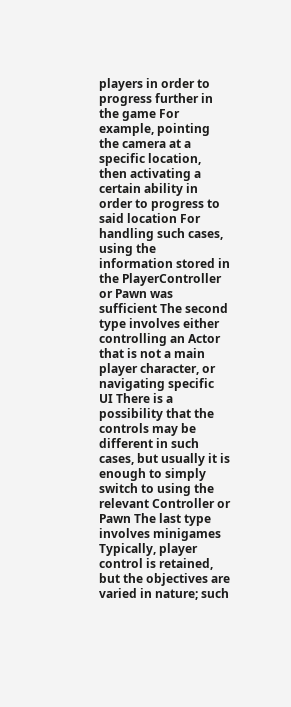players in order to progress further in the game For example, pointing the camera at a specific location, then activating a certain ability in order to progress to said location For handling such cases, using the information stored in the PlayerController or Pawn was sufficient The second type involves either controlling an Actor that is not a main player character, or navigating specific UI There is a possibility that the controls may be different in such cases, but usually it is enough to simply switch to using the relevant Controller or Pawn The last type involves minigames Typically, player control is retained, but the objectives are varied in nature; such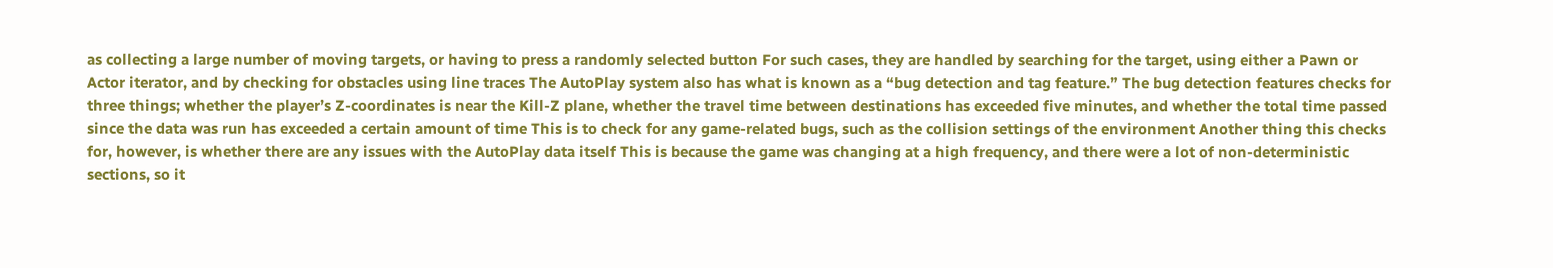as collecting a large number of moving targets, or having to press a randomly selected button For such cases, they are handled by searching for the target, using either a Pawn or Actor iterator, and by checking for obstacles using line traces The AutoPlay system also has what is known as a “bug detection and tag feature.” The bug detection features checks for three things; whether the player’s Z-coordinates is near the Kill-Z plane, whether the travel time between destinations has exceeded five minutes, and whether the total time passed since the data was run has exceeded a certain amount of time This is to check for any game-related bugs, such as the collision settings of the environment Another thing this checks for, however, is whether there are any issues with the AutoPlay data itself This is because the game was changing at a high frequency, and there were a lot of non-deterministic sections, so it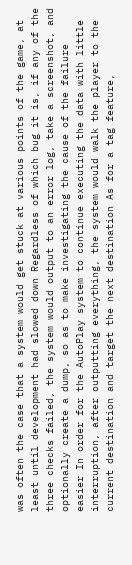was often the case that a system would get stuck at various points of the game, at least until development had slowed down Regardless of which bug it is, if any of the three checks failed, the system would output to an error log, take a screenshot, and optionally create a dump, so as to make investigating the cause of the failure easier In order for the AutoPlay system to continue executing the data with little interruption, after outputting everything, the system would walk the player to the current destination and target the next destination As for a tag feature,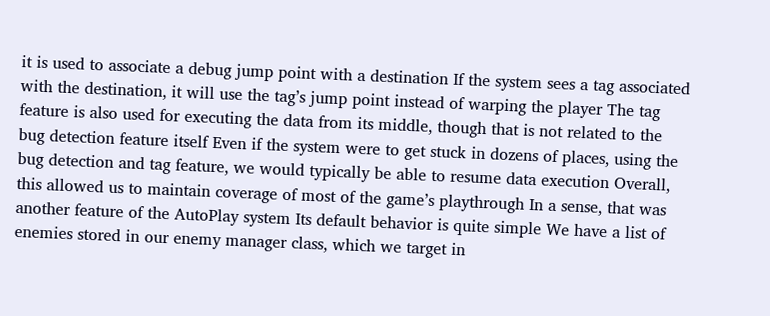it is used to associate a debug jump point with a destination If the system sees a tag associated with the destination, it will use the tag’s jump point instead of warping the player The tag feature is also used for executing the data from its middle, though that is not related to the bug detection feature itself Even if the system were to get stuck in dozens of places, using the bug detection and tag feature, we would typically be able to resume data execution Overall, this allowed us to maintain coverage of most of the game’s playthrough In a sense, that was another feature of the AutoPlay system Its default behavior is quite simple We have a list of enemies stored in our enemy manager class, which we target in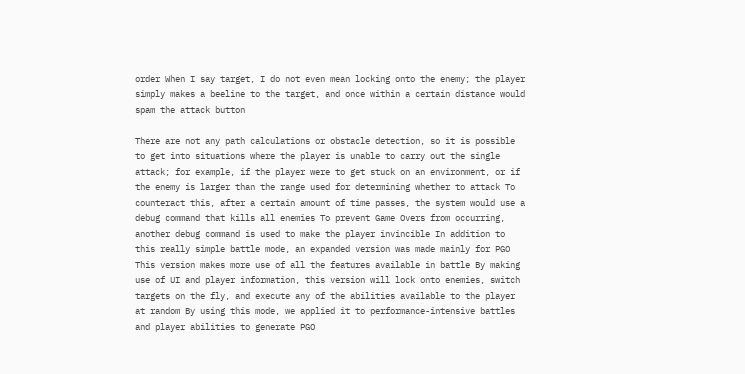order When I say target, I do not even mean locking onto the enemy; the player simply makes a beeline to the target, and once within a certain distance would spam the attack button

There are not any path calculations or obstacle detection, so it is possible to get into situations where the player is unable to carry out the single attack; for example, if the player were to get stuck on an environment, or if the enemy is larger than the range used for determining whether to attack To counteract this, after a certain amount of time passes, the system would use a debug command that kills all enemies To prevent Game Overs from occurring, another debug command is used to make the player invincible In addition to this really simple battle mode, an expanded version was made mainly for PGO This version makes more use of all the features available in battle By making use of UI and player information, this version will lock onto enemies, switch targets on the fly, and execute any of the abilities available to the player at random By using this mode, we applied it to performance-intensive battles and player abilities to generate PGO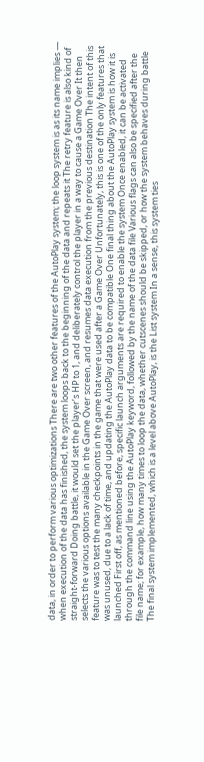data, in order to perform various optimizations There are two other features of the AutoPlay system; the loop system is as its name implies — when execution of the data has finished, the system loops back to the beginning of the data and repeats it The retry feature is also kind of straight-forward Doing battle, it would set the player’s HP to 1, and deliberately control the player in a way to cause a Game Over It then selects the various options available in the Game Over screen, and resumes data execution from the previous destination The intent of this feature was to test the many checkpoints in the game that were used after a Game Over Unfortunately, this is one of the only features that was unused, due to a lack of time, and updating the AutoPlay data to be compatible One final thing about the AutoPlay system is how it is launched First off, as mentioned before, specific launch arguments are required to enable the system Once enabled, it can be activated through the command line using the AutoPlay keyword, followed by the name of the data file Various flags can also be specified after the file name; for example, how many times to loop the data, whether cutscenes should be skipped, or how the system behaves during battle The final system implemented, which is a level above AutoPlay, is the List system In a sense, this system ties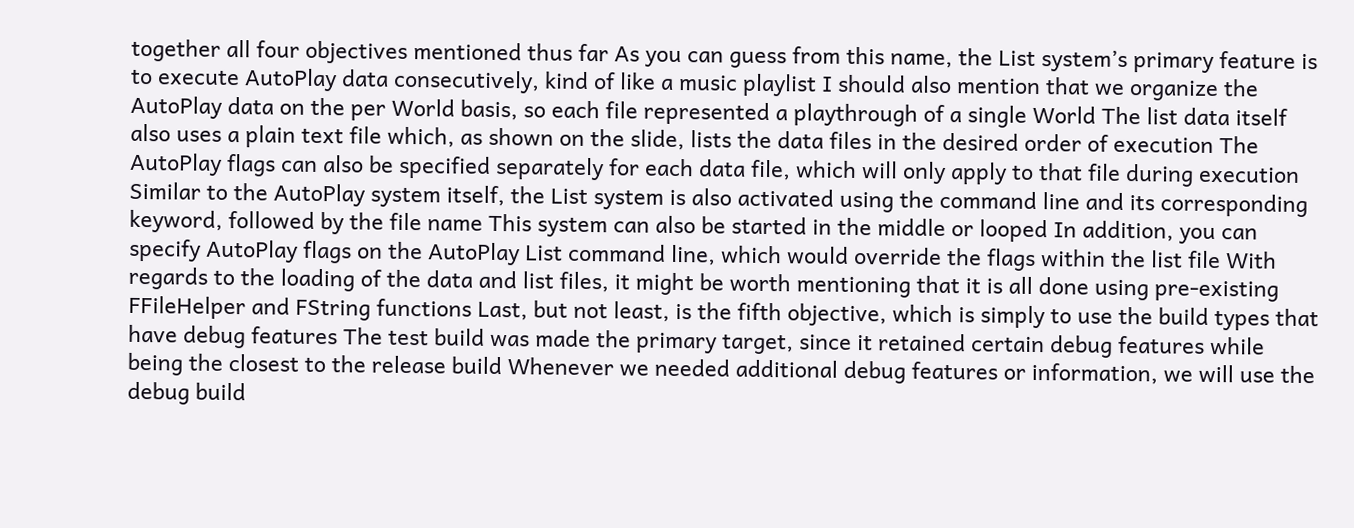together all four objectives mentioned thus far As you can guess from this name, the List system’s primary feature is to execute AutoPlay data consecutively, kind of like a music playlist I should also mention that we organize the AutoPlay data on the per World basis, so each file represented a playthrough of a single World The list data itself also uses a plain text file which, as shown on the slide, lists the data files in the desired order of execution The AutoPlay flags can also be specified separately for each data file, which will only apply to that file during execution Similar to the AutoPlay system itself, the List system is also activated using the command line and its corresponding keyword, followed by the file name This system can also be started in the middle or looped In addition, you can specify AutoPlay flags on the AutoPlay List command line, which would override the flags within the list file With regards to the loading of the data and list files, it might be worth mentioning that it is all done using pre-existing FFileHelper and FString functions Last, but not least, is the fifth objective, which is simply to use the build types that have debug features The test build was made the primary target, since it retained certain debug features while being the closest to the release build Whenever we needed additional debug features or information, we will use the debug build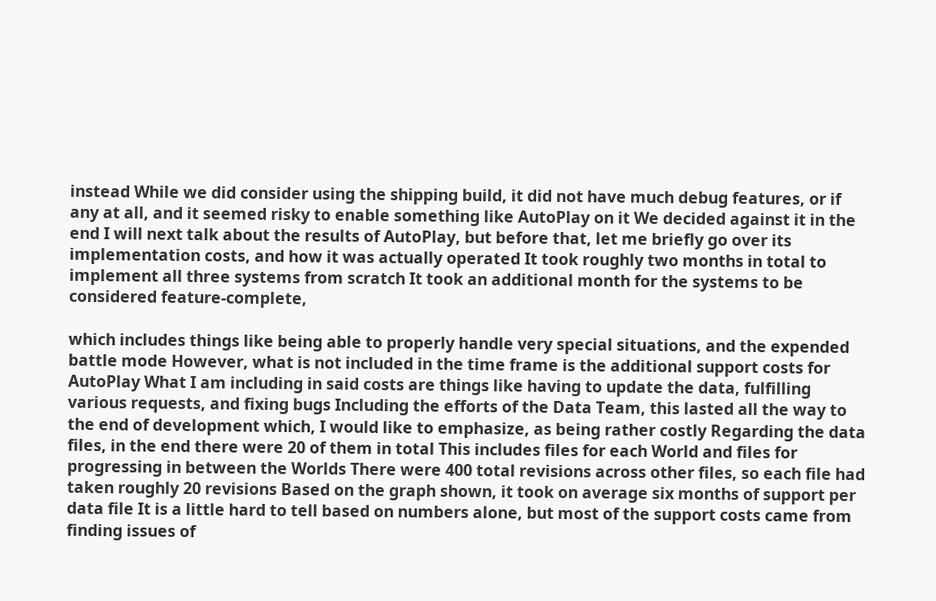instead While we did consider using the shipping build, it did not have much debug features, or if any at all, and it seemed risky to enable something like AutoPlay on it We decided against it in the end I will next talk about the results of AutoPlay, but before that, let me briefly go over its implementation costs, and how it was actually operated It took roughly two months in total to implement all three systems from scratch It took an additional month for the systems to be considered feature-complete,

which includes things like being able to properly handle very special situations, and the expended battle mode However, what is not included in the time frame is the additional support costs for AutoPlay What I am including in said costs are things like having to update the data, fulfilling various requests, and fixing bugs Including the efforts of the Data Team, this lasted all the way to the end of development which, I would like to emphasize, as being rather costly Regarding the data files, in the end there were 20 of them in total This includes files for each World and files for progressing in between the Worlds There were 400 total revisions across other files, so each file had taken roughly 20 revisions Based on the graph shown, it took on average six months of support per data file It is a little hard to tell based on numbers alone, but most of the support costs came from finding issues of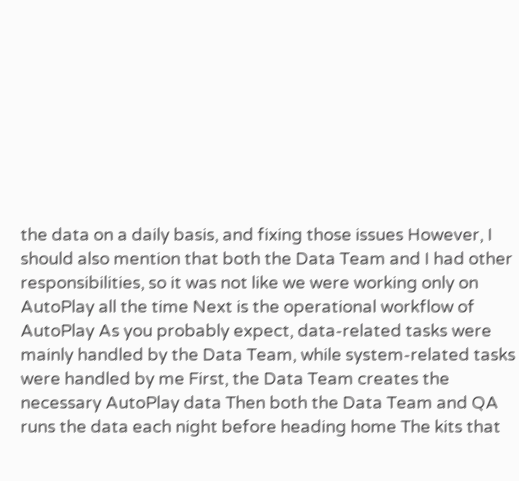the data on a daily basis, and fixing those issues However, I should also mention that both the Data Team and I had other responsibilities, so it was not like we were working only on AutoPlay all the time Next is the operational workflow of AutoPlay As you probably expect, data-related tasks were mainly handled by the Data Team, while system-related tasks were handled by me First, the Data Team creates the necessary AutoPlay data Then both the Data Team and QA runs the data each night before heading home The kits that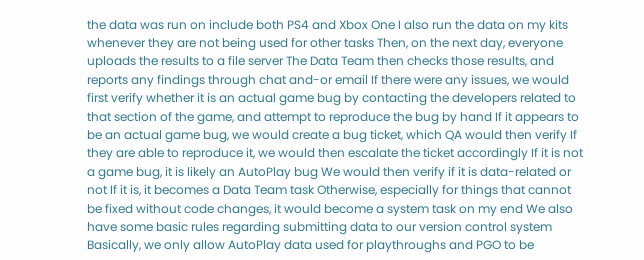the data was run on include both PS4 and Xbox One I also run the data on my kits whenever they are not being used for other tasks Then, on the next day, everyone uploads the results to a file server The Data Team then checks those results, and reports any findings through chat and-or email If there were any issues, we would first verify whether it is an actual game bug by contacting the developers related to that section of the game, and attempt to reproduce the bug by hand If it appears to be an actual game bug, we would create a bug ticket, which QA would then verify If they are able to reproduce it, we would then escalate the ticket accordingly If it is not a game bug, it is likely an AutoPlay bug We would then verify if it is data-related or not If it is, it becomes a Data Team task Otherwise, especially for things that cannot be fixed without code changes, it would become a system task on my end We also have some basic rules regarding submitting data to our version control system Basically, we only allow AutoPlay data used for playthroughs and PGO to be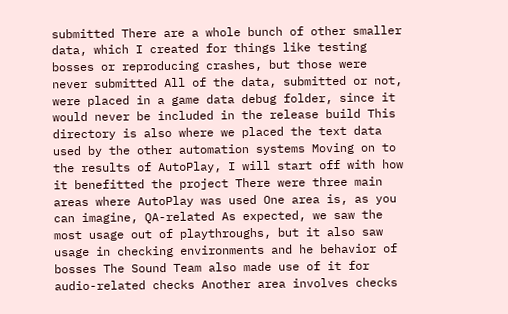submitted There are a whole bunch of other smaller data, which I created for things like testing bosses or reproducing crashes, but those were never submitted All of the data, submitted or not, were placed in a game data debug folder, since it would never be included in the release build This directory is also where we placed the text data used by the other automation systems Moving on to the results of AutoPlay, I will start off with how it benefitted the project There were three main areas where AutoPlay was used One area is, as you can imagine, QA-related As expected, we saw the most usage out of playthroughs, but it also saw usage in checking environments and he behavior of bosses The Sound Team also made use of it for audio-related checks Another area involves checks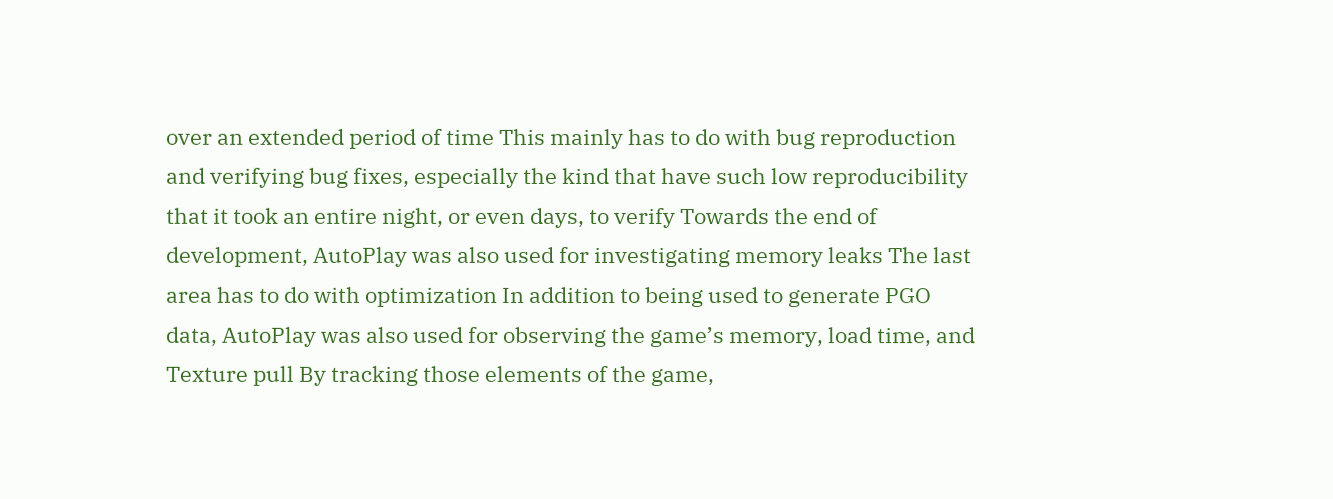over an extended period of time This mainly has to do with bug reproduction and verifying bug fixes, especially the kind that have such low reproducibility that it took an entire night, or even days, to verify Towards the end of development, AutoPlay was also used for investigating memory leaks The last area has to do with optimization In addition to being used to generate PGO data, AutoPlay was also used for observing the game’s memory, load time, and Texture pull By tracking those elements of the game,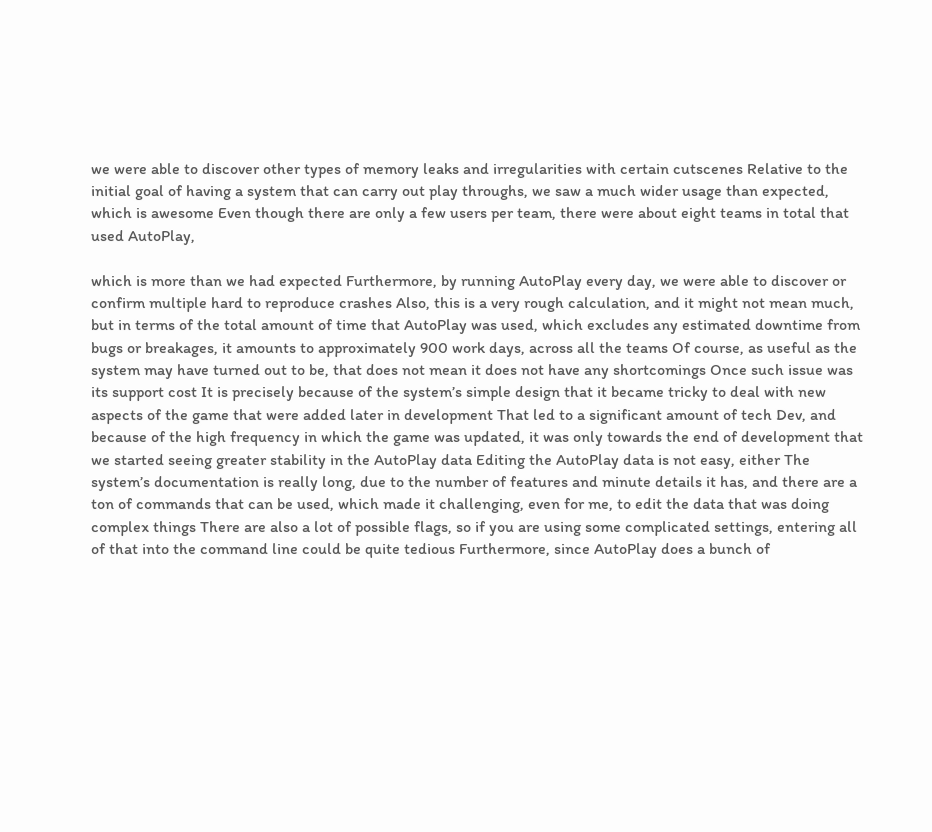we were able to discover other types of memory leaks and irregularities with certain cutscenes Relative to the initial goal of having a system that can carry out play throughs, we saw a much wider usage than expected, which is awesome Even though there are only a few users per team, there were about eight teams in total that used AutoPlay,

which is more than we had expected Furthermore, by running AutoPlay every day, we were able to discover or confirm multiple hard to reproduce crashes Also, this is a very rough calculation, and it might not mean much, but in terms of the total amount of time that AutoPlay was used, which excludes any estimated downtime from bugs or breakages, it amounts to approximately 900 work days, across all the teams Of course, as useful as the system may have turned out to be, that does not mean it does not have any shortcomings Once such issue was its support cost It is precisely because of the system’s simple design that it became tricky to deal with new aspects of the game that were added later in development That led to a significant amount of tech Dev, and because of the high frequency in which the game was updated, it was only towards the end of development that we started seeing greater stability in the AutoPlay data Editing the AutoPlay data is not easy, either The system’s documentation is really long, due to the number of features and minute details it has, and there are a ton of commands that can be used, which made it challenging, even for me, to edit the data that was doing complex things There are also a lot of possible flags, so if you are using some complicated settings, entering all of that into the command line could be quite tedious Furthermore, since AutoPlay does a bunch of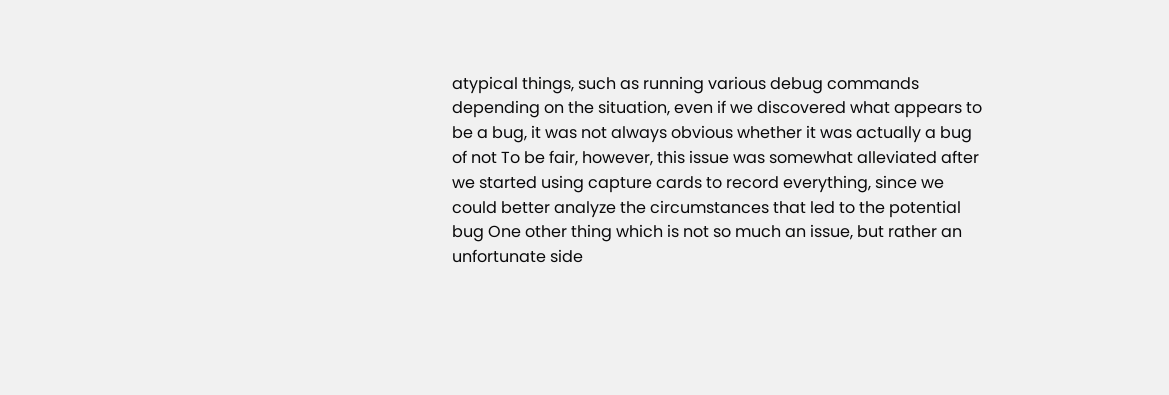atypical things, such as running various debug commands depending on the situation, even if we discovered what appears to be a bug, it was not always obvious whether it was actually a bug of not To be fair, however, this issue was somewhat alleviated after we started using capture cards to record everything, since we could better analyze the circumstances that led to the potential bug One other thing which is not so much an issue, but rather an unfortunate side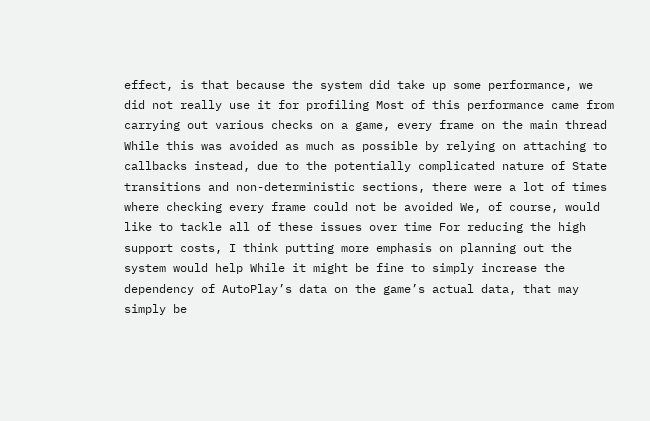effect, is that because the system did take up some performance, we did not really use it for profiling Most of this performance came from carrying out various checks on a game, every frame on the main thread While this was avoided as much as possible by relying on attaching to callbacks instead, due to the potentially complicated nature of State transitions and non-deterministic sections, there were a lot of times where checking every frame could not be avoided We, of course, would like to tackle all of these issues over time For reducing the high support costs, I think putting more emphasis on planning out the system would help While it might be fine to simply increase the dependency of AutoPlay’s data on the game’s actual data, that may simply be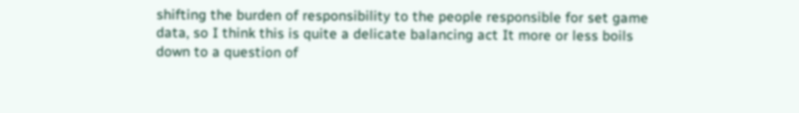shifting the burden of responsibility to the people responsible for set game data, so I think this is quite a delicate balancing act It more or less boils down to a question of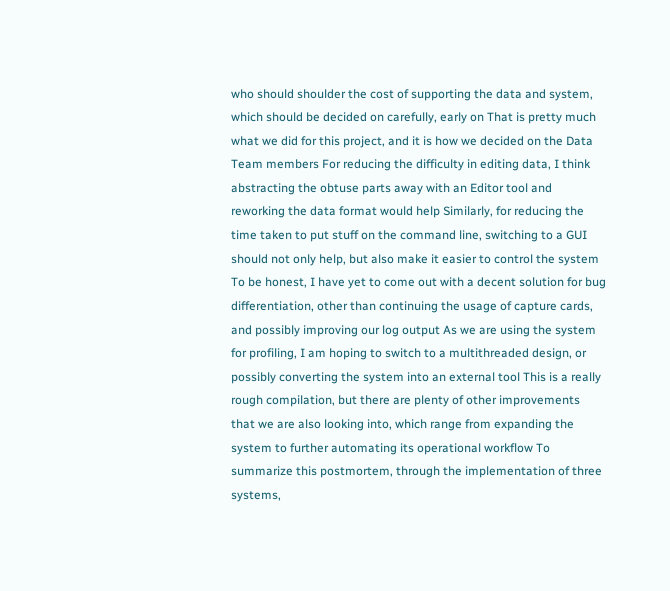who should shoulder the cost of supporting the data and system, which should be decided on carefully, early on That is pretty much what we did for this project, and it is how we decided on the Data Team members For reducing the difficulty in editing data, I think abstracting the obtuse parts away with an Editor tool and reworking the data format would help Similarly, for reducing the time taken to put stuff on the command line, switching to a GUI should not only help, but also make it easier to control the system To be honest, I have yet to come out with a decent solution for bug differentiation, other than continuing the usage of capture cards, and possibly improving our log output As we are using the system for profiling, I am hoping to switch to a multithreaded design, or possibly converting the system into an external tool This is a really rough compilation, but there are plenty of other improvements that we are also looking into, which range from expanding the system to further automating its operational workflow To summarize this postmortem, through the implementation of three systems,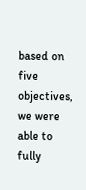based on five objectives, we were able to fully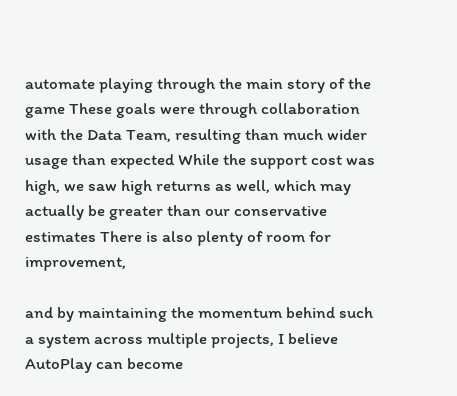automate playing through the main story of the game These goals were through collaboration with the Data Team, resulting than much wider usage than expected While the support cost was high, we saw high returns as well, which may actually be greater than our conservative estimates There is also plenty of room for improvement,

and by maintaining the momentum behind such a system across multiple projects, I believe AutoPlay can become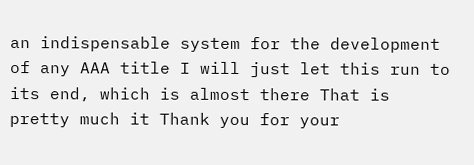an indispensable system for the development of any AAA title I will just let this run to its end, which is almost there That is pretty much it Thank you for your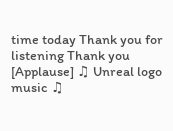time today Thank you for listening Thank you [Applause] ♫ Unreal logo music ♫